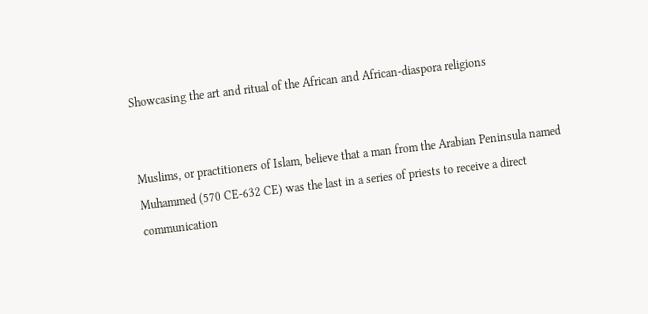Showcasing the art and ritual of the African and African-diaspora religions


Muslims, or practitioners of Islam, believe that a man from the Arabian Peninsula named Muhammed (570 CE-632 CE) was the last in a series of priests to receive a direct communication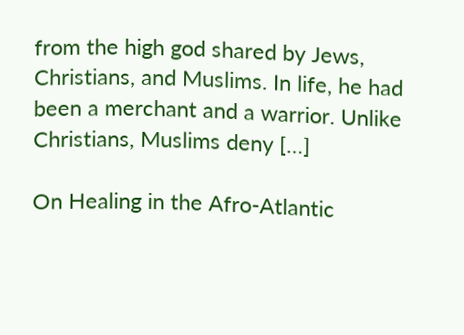from the high god shared by Jews, Christians, and Muslims. In life, he had been a merchant and a warrior. Unlike Christians, Muslims deny […]

On Healing in the Afro-Atlantic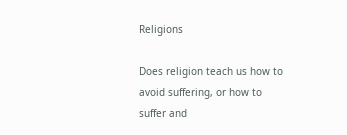Religions

Does religion teach us how to avoid suffering, or how to suffer and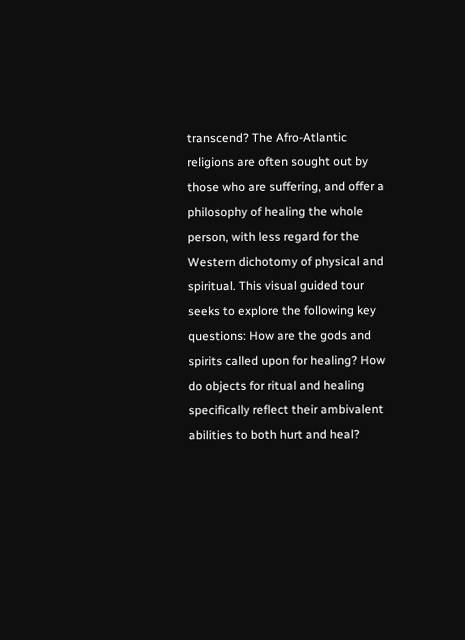transcend? The Afro-Atlantic religions are often sought out by those who are suffering, and offer a philosophy of healing the whole person, with less regard for the Western dichotomy of physical and spiritual. This visual guided tour seeks to explore the following key questions: How are the gods and spirits called upon for healing? How do objects for ritual and healing specifically reflect their ambivalent abilities to both hurt and heal?